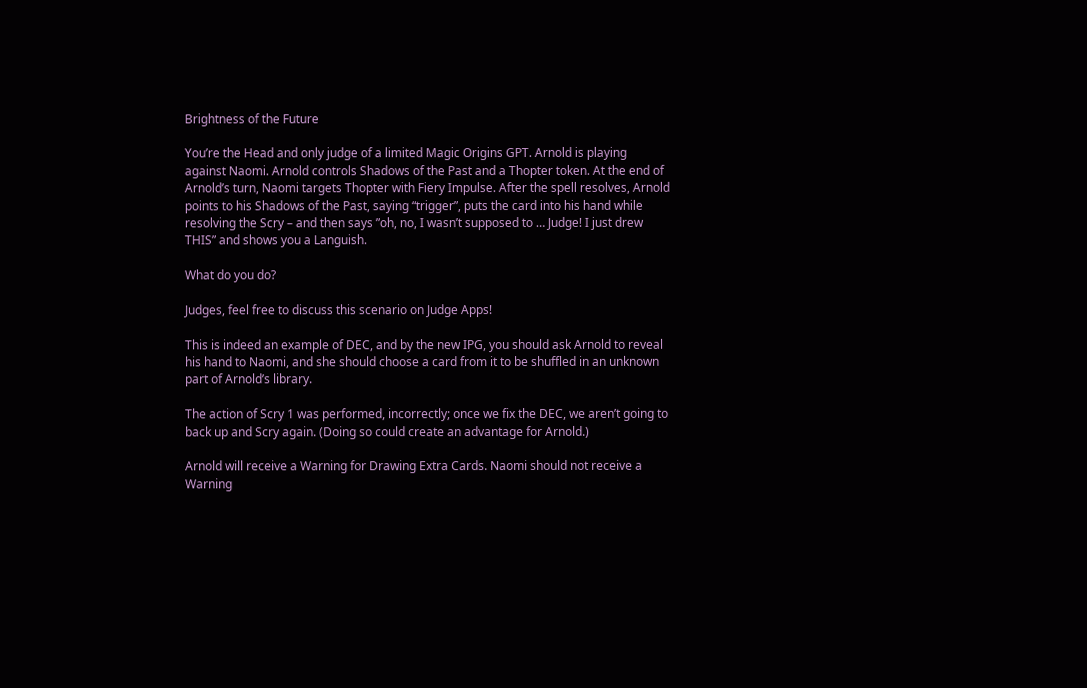Brightness of the Future

You’re the Head and only judge of a limited Magic Origins GPT. Arnold is playing against Naomi. Arnold controls Shadows of the Past and a Thopter token. At the end of Arnold’s turn, Naomi targets Thopter with Fiery Impulse. After the spell resolves, Arnold points to his Shadows of the Past, saying “trigger”, puts the card into his hand while resolving the Scry – and then says ”oh, no, I wasn’t supposed to … Judge! I just drew THIS” and shows you a Languish.

What do you do?

Judges, feel free to discuss this scenario on Judge Apps!

This is indeed an example of DEC, and by the new IPG, you should ask Arnold to reveal his hand to Naomi, and she should choose a card from it to be shuffled in an unknown part of Arnold’s library.

The action of Scry 1 was performed, incorrectly; once we fix the DEC, we aren’t going to back up and Scry again. (Doing so could create an advantage for Arnold.)

Arnold will receive a Warning for Drawing Extra Cards. Naomi should not receive a Warning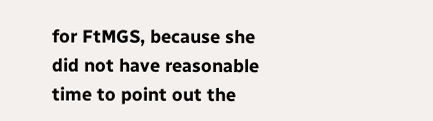for FtMGS, because she did not have reasonable time to point out the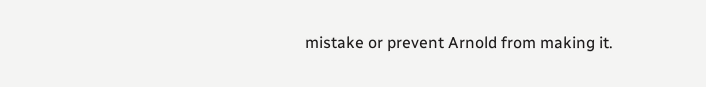mistake or prevent Arnold from making it.